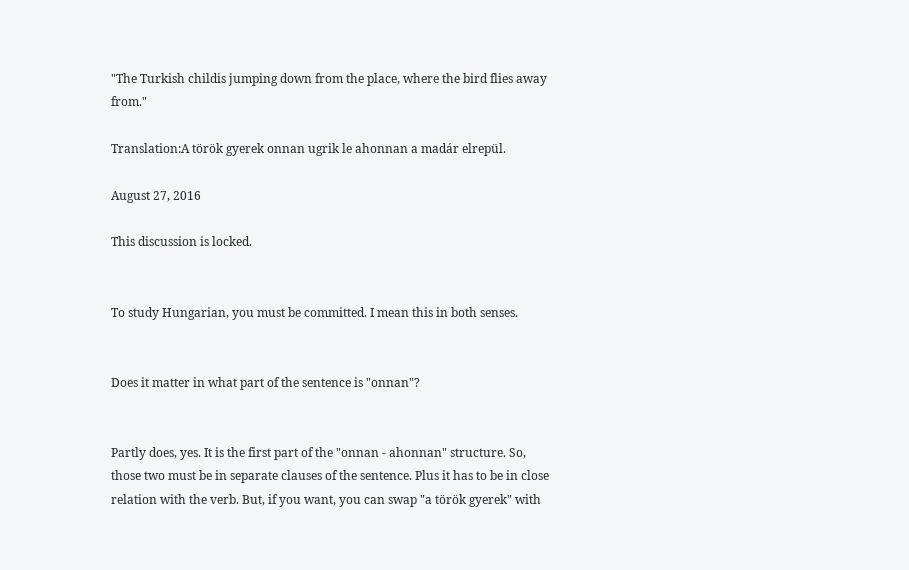"The Turkish childis jumping down from the place, where the bird flies away from."

Translation:A török gyerek onnan ugrik le ahonnan a madár elrepül.

August 27, 2016

This discussion is locked.


To study Hungarian, you must be committed. I mean this in both senses.


Does it matter in what part of the sentence is "onnan"?


Partly does, yes. It is the first part of the "onnan - ahonnan" structure. So, those two must be in separate clauses of the sentence. Plus it has to be in close relation with the verb. But, if you want, you can swap "a török gyerek" with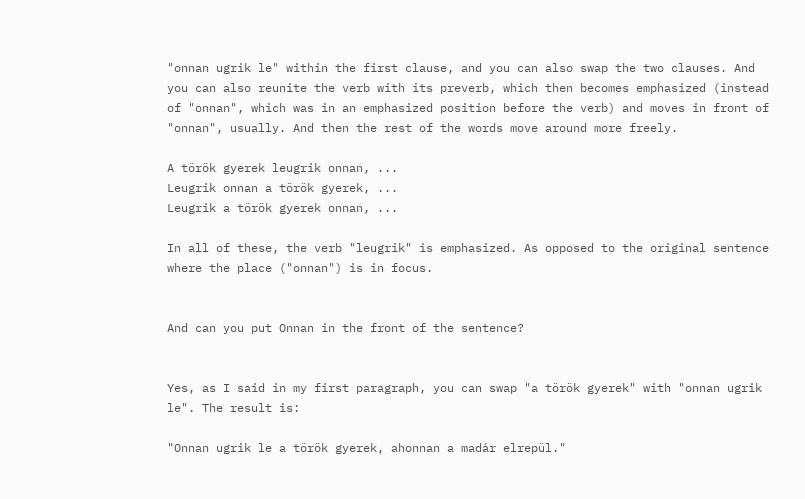"onnan ugrik le" within the first clause, and you can also swap the two clauses. And you can also reunite the verb with its preverb, which then becomes emphasized (instead of "onnan", which was in an emphasized position before the verb) and moves in front of "onnan", usually. And then the rest of the words move around more freely.

A török gyerek leugrik onnan, ...
Leugrik onnan a török gyerek, ...
Leugrik a török gyerek onnan, ...

In all of these, the verb "leugrik" is emphasized. As opposed to the original sentence where the place ("onnan") is in focus.


And can you put Onnan in the front of the sentence?


Yes, as I said in my first paragraph, you can swap "a török gyerek" with "onnan ugrik le". The result is:

"Onnan ugrik le a török gyerek, ahonnan a madár elrepül."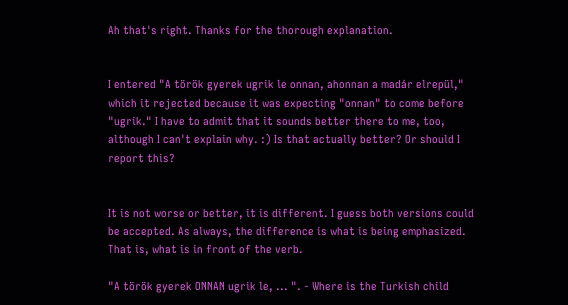Ah that's right. Thanks for the thorough explanation.


I entered "A török gyerek ugrik le onnan, ahonnan a madár elrepül," which it rejected because it was expecting "onnan" to come before "ugrik." I have to admit that it sounds better there to me, too, although I can't explain why. :) Is that actually better? Or should I report this?


It is not worse or better, it is different. I guess both versions could be accepted. As always, the difference is what is being emphasized. That is, what is in front of the verb.

"A török gyerek ONNAN ugrik le, ... ". - Where is the Turkish child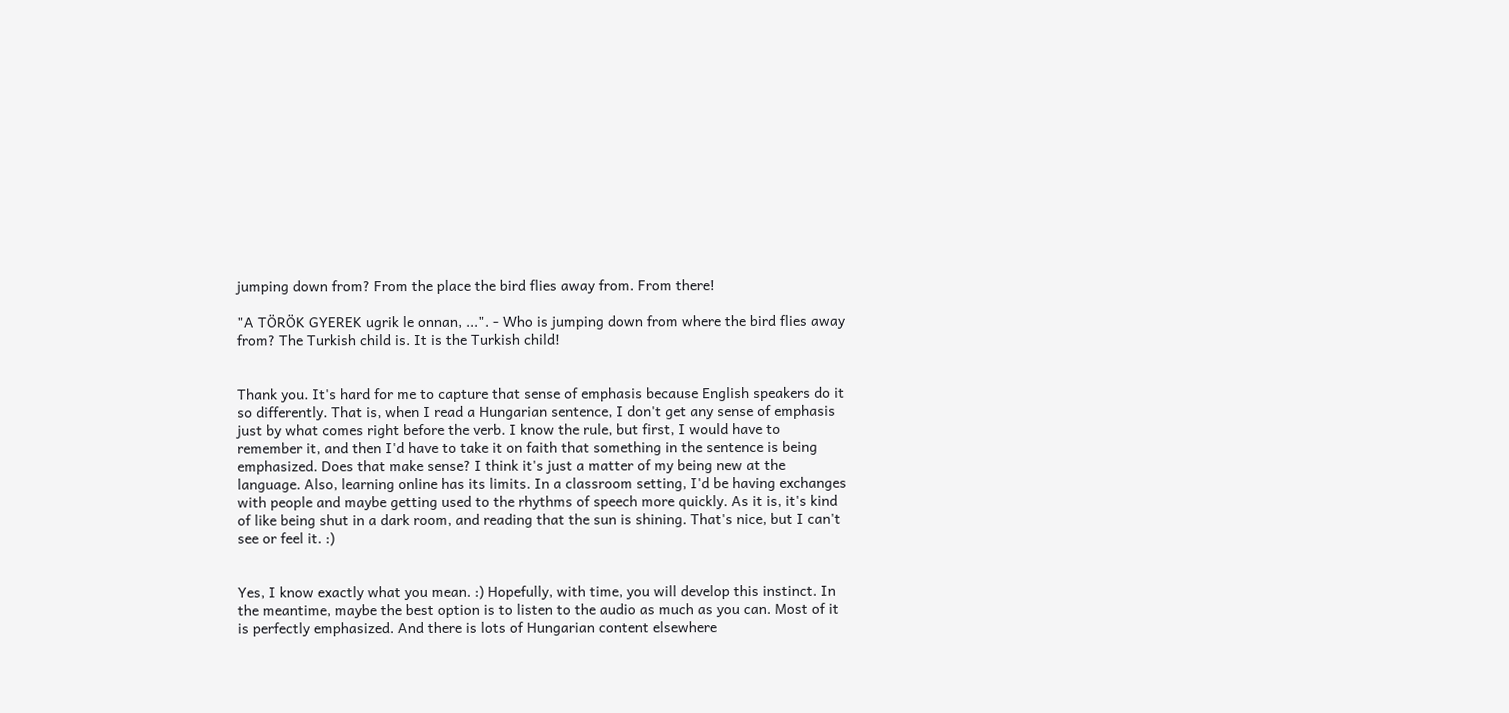jumping down from? From the place the bird flies away from. From there!

"A TÖRÖK GYEREK ugrik le onnan, ...". - Who is jumping down from where the bird flies away from? The Turkish child is. It is the Turkish child!


Thank you. It's hard for me to capture that sense of emphasis because English speakers do it so differently. That is, when I read a Hungarian sentence, I don't get any sense of emphasis just by what comes right before the verb. I know the rule, but first, I would have to remember it, and then I'd have to take it on faith that something in the sentence is being emphasized. Does that make sense? I think it's just a matter of my being new at the language. Also, learning online has its limits. In a classroom setting, I'd be having exchanges with people and maybe getting used to the rhythms of speech more quickly. As it is, it's kind of like being shut in a dark room, and reading that the sun is shining. That's nice, but I can't see or feel it. :)


Yes, I know exactly what you mean. :) Hopefully, with time, you will develop this instinct. In the meantime, maybe the best option is to listen to the audio as much as you can. Most of it is perfectly emphasized. And there is lots of Hungarian content elsewhere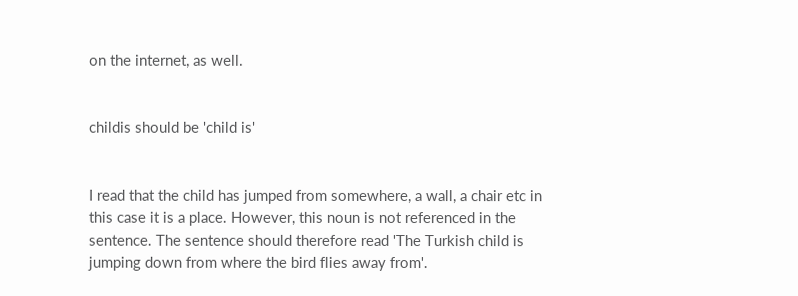on the internet, as well.


childis should be 'child is'


I read that the child has jumped from somewhere, a wall, a chair etc in this case it is a place. However, this noun is not referenced in the sentence. The sentence should therefore read 'The Turkish child is jumping down from where the bird flies away from'.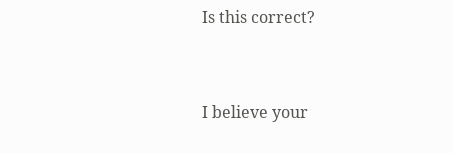Is this correct?


I believe your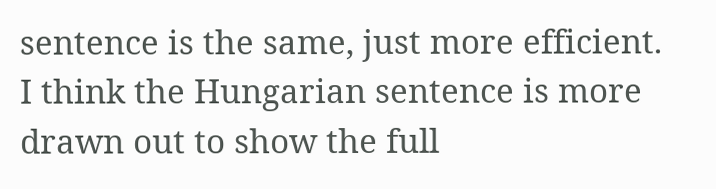sentence is the same, just more efficient. I think the Hungarian sentence is more drawn out to show the full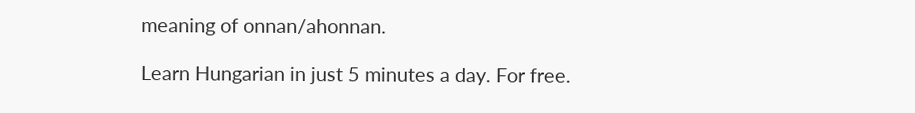meaning of onnan/ahonnan.

Learn Hungarian in just 5 minutes a day. For free.